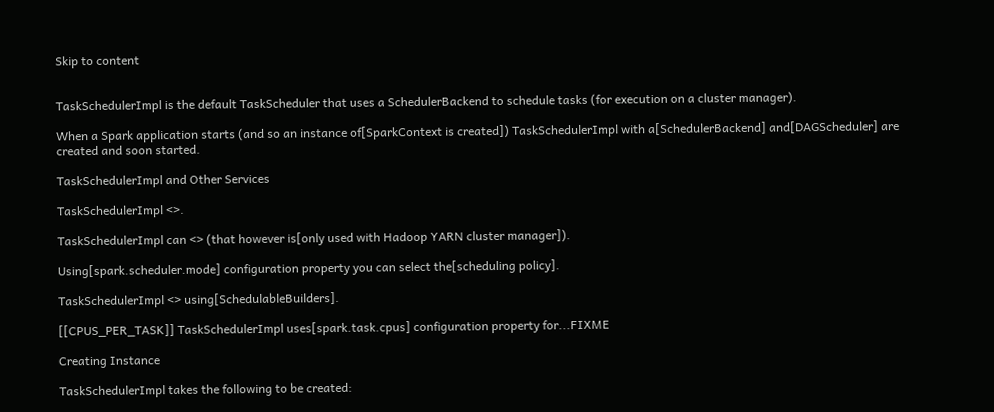Skip to content


TaskSchedulerImpl is the default TaskScheduler that uses a SchedulerBackend to schedule tasks (for execution on a cluster manager).

When a Spark application starts (and so an instance of[SparkContext is created]) TaskSchedulerImpl with a[SchedulerBackend] and[DAGScheduler] are created and soon started.

TaskSchedulerImpl and Other Services

TaskSchedulerImpl <>.

TaskSchedulerImpl can <> (that however is[only used with Hadoop YARN cluster manager]).

Using[spark.scheduler.mode] configuration property you can select the[scheduling policy].

TaskSchedulerImpl <> using[SchedulableBuilders].

[[CPUS_PER_TASK]] TaskSchedulerImpl uses[spark.task.cpus] configuration property for...FIXME

Creating Instance

TaskSchedulerImpl takes the following to be created: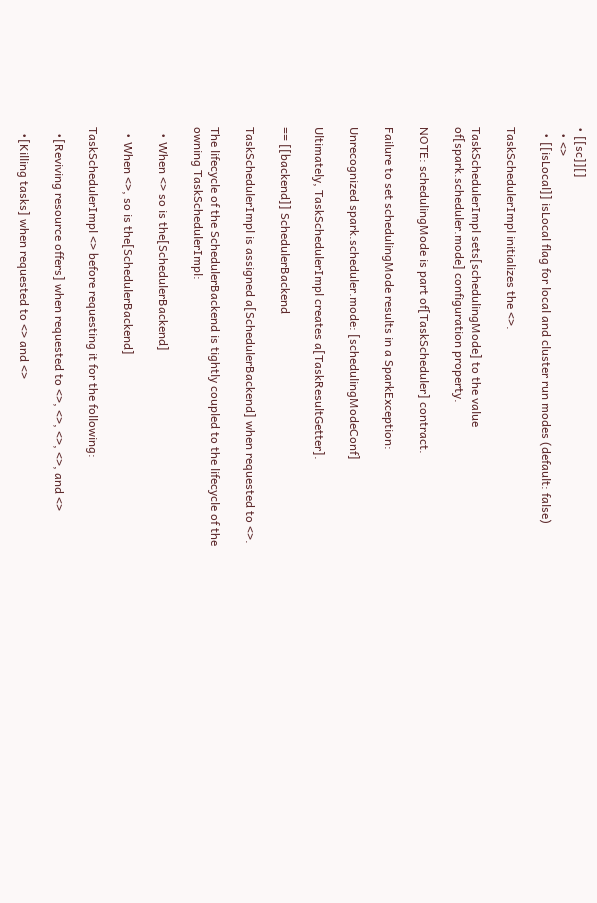• [[sc]][]
  • <>
  • [[isLocal]] isLocal flag for local and cluster run modes (default: false)

TaskSchedulerImpl initializes the <>.

TaskSchedulerImpl sets[schedulingMode] to the value of[spark.scheduler.mode] configuration property.

NOTE: schedulingMode is part of[TaskScheduler] contract.

Failure to set schedulingMode results in a SparkException:

Unrecognized spark.scheduler.mode: [schedulingModeConf]

Ultimately, TaskSchedulerImpl creates a[TaskResultGetter].

== [[backend]] SchedulerBackend

TaskSchedulerImpl is assigned a[SchedulerBackend] when requested to <>.

The lifecycle of the SchedulerBackend is tightly coupled to the lifecycle of the owning TaskSchedulerImpl:

  • When <> so is the[SchedulerBackend]

  • When <>, so is the[SchedulerBackend]

TaskSchedulerImpl <> before requesting it for the following:

  •[Reviving resource offers] when requested to <>, <>, <>, <>, and <>

  •[Killing tasks] when requested to <> and <>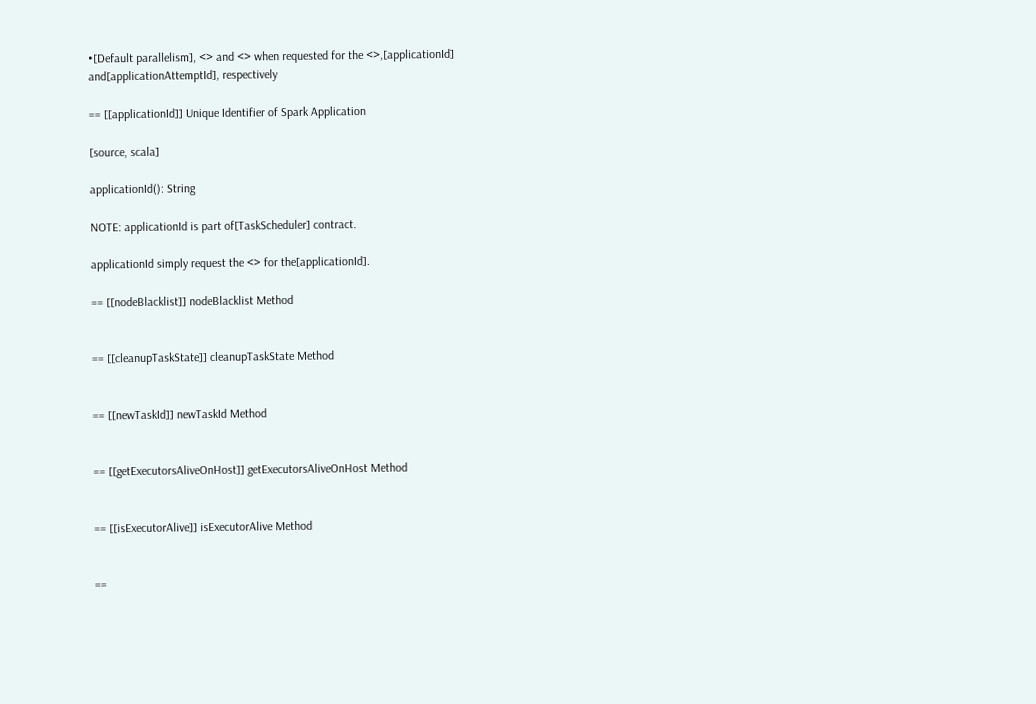•[Default parallelism], <> and <> when requested for the <>,[applicationId] and[applicationAttemptId], respectively

== [[applicationId]] Unique Identifier of Spark Application

[source, scala]

applicationId(): String

NOTE: applicationId is part of[TaskScheduler] contract.

applicationId simply request the <> for the[applicationId].

== [[nodeBlacklist]] nodeBlacklist Method


== [[cleanupTaskState]] cleanupTaskState Method


== [[newTaskId]] newTaskId Method


== [[getExecutorsAliveOnHost]] getExecutorsAliveOnHost Method


== [[isExecutorAlive]] isExecutorAlive Method


==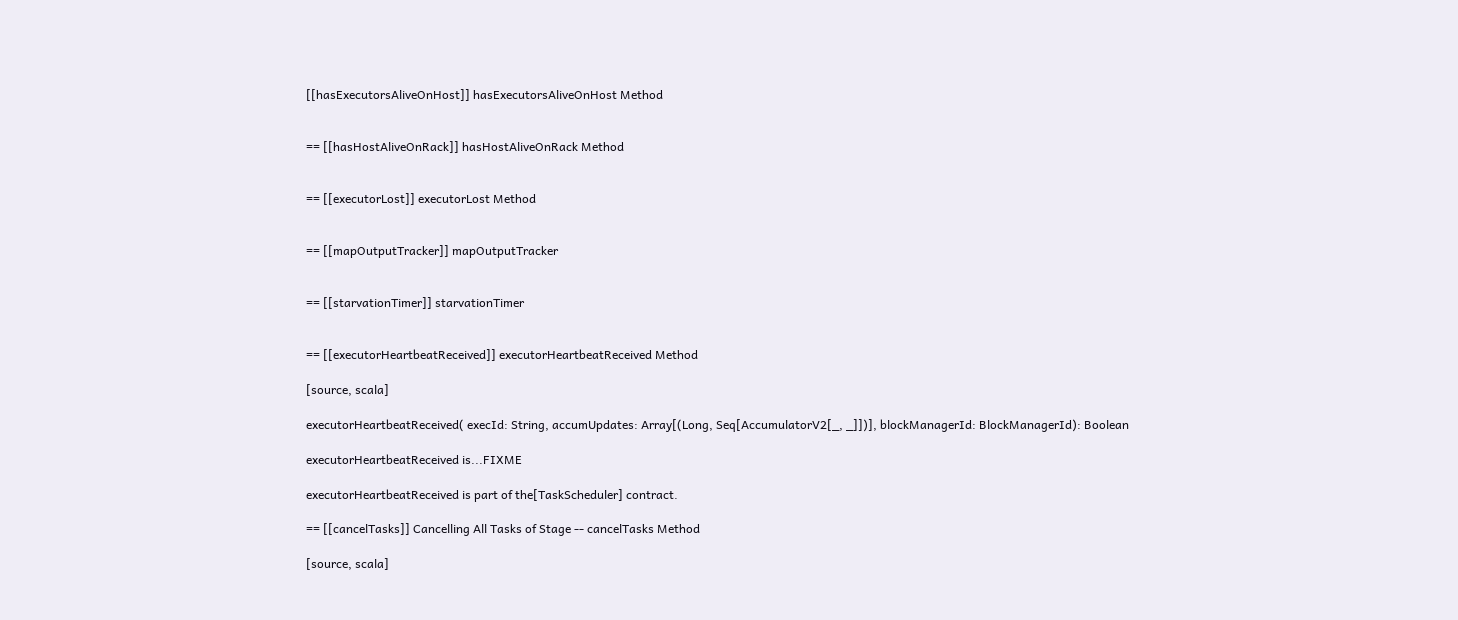[[hasExecutorsAliveOnHost]] hasExecutorsAliveOnHost Method


== [[hasHostAliveOnRack]] hasHostAliveOnRack Method


== [[executorLost]] executorLost Method


== [[mapOutputTracker]] mapOutputTracker


== [[starvationTimer]] starvationTimer


== [[executorHeartbeatReceived]] executorHeartbeatReceived Method

[source, scala]

executorHeartbeatReceived( execId: String, accumUpdates: Array[(Long, Seq[AccumulatorV2[_, _]])], blockManagerId: BlockManagerId): Boolean

executorHeartbeatReceived is...FIXME

executorHeartbeatReceived is part of the[TaskScheduler] contract.

== [[cancelTasks]] Cancelling All Tasks of Stage -- cancelTasks Method

[source, scala]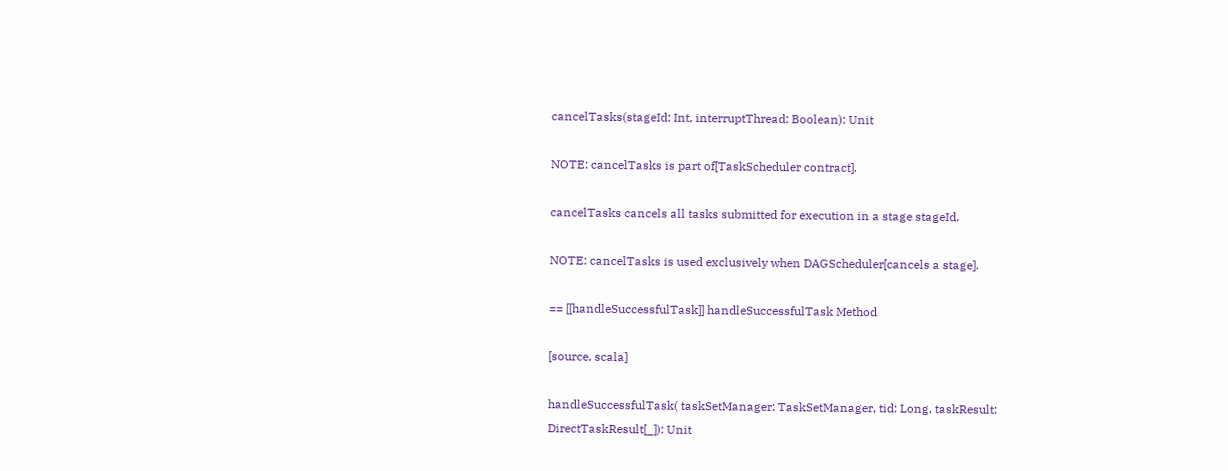cancelTasks(stageId: Int, interruptThread: Boolean): Unit

NOTE: cancelTasks is part of[TaskScheduler contract].

cancelTasks cancels all tasks submitted for execution in a stage stageId.

NOTE: cancelTasks is used exclusively when DAGScheduler[cancels a stage].

== [[handleSuccessfulTask]] handleSuccessfulTask Method

[source, scala]

handleSuccessfulTask( taskSetManager: TaskSetManager, tid: Long, taskResult: DirectTaskResult[_]): Unit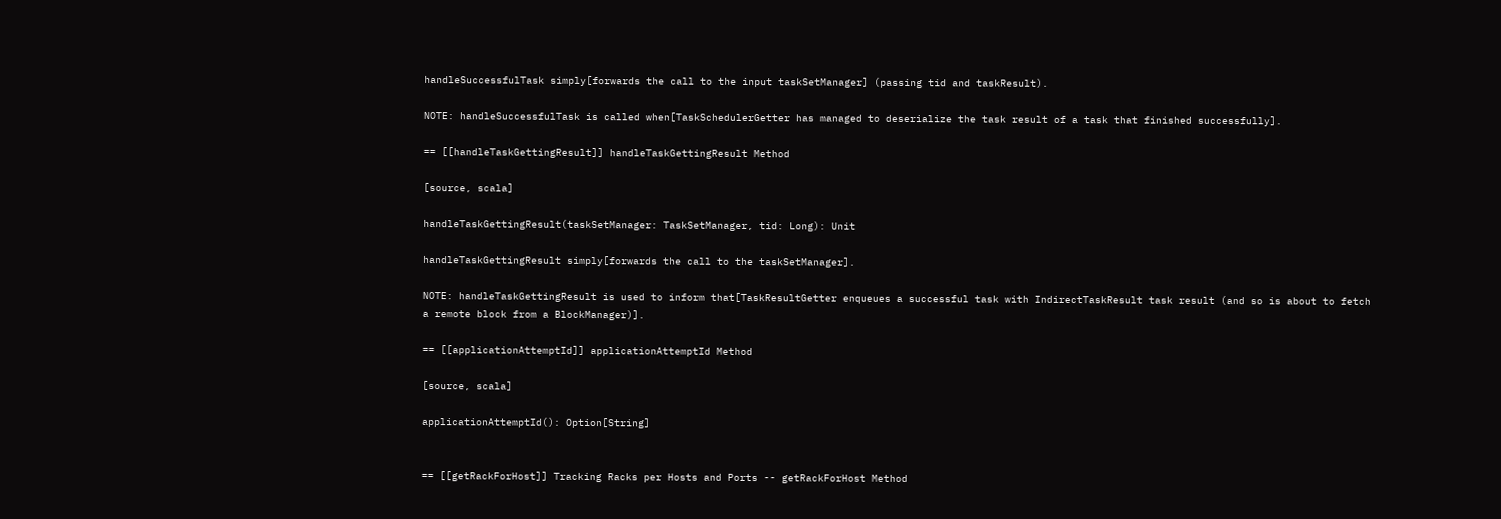handleSuccessfulTask simply[forwards the call to the input taskSetManager] (passing tid and taskResult).

NOTE: handleSuccessfulTask is called when[TaskSchedulerGetter has managed to deserialize the task result of a task that finished successfully].

== [[handleTaskGettingResult]] handleTaskGettingResult Method

[source, scala]

handleTaskGettingResult(taskSetManager: TaskSetManager, tid: Long): Unit

handleTaskGettingResult simply[forwards the call to the taskSetManager].

NOTE: handleTaskGettingResult is used to inform that[TaskResultGetter enqueues a successful task with IndirectTaskResult task result (and so is about to fetch a remote block from a BlockManager)].

== [[applicationAttemptId]] applicationAttemptId Method

[source, scala]

applicationAttemptId(): Option[String]


== [[getRackForHost]] Tracking Racks per Hosts and Ports -- getRackForHost Method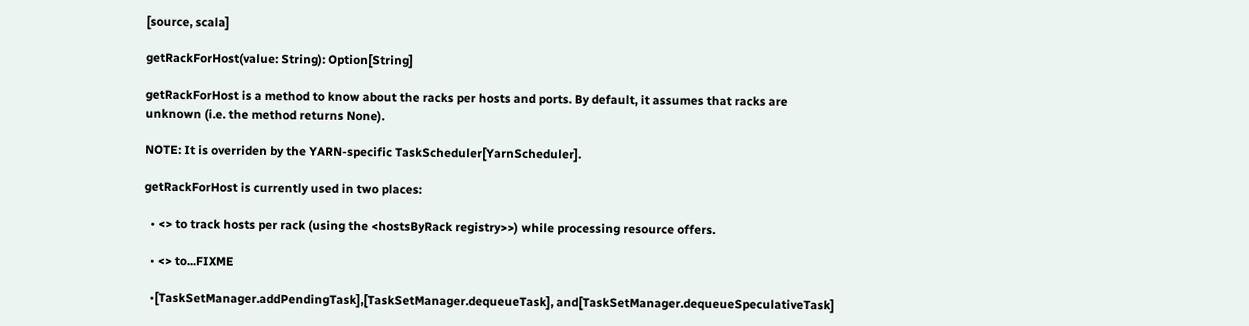[source, scala]

getRackForHost(value: String): Option[String]

getRackForHost is a method to know about the racks per hosts and ports. By default, it assumes that racks are unknown (i.e. the method returns None).

NOTE: It is overriden by the YARN-specific TaskScheduler[YarnScheduler].

getRackForHost is currently used in two places:

  • <> to track hosts per rack (using the <hostsByRack registry>>) while processing resource offers.

  • <> to...FIXME

  •[TaskSetManager.addPendingTask],[TaskSetManager.dequeueTask], and[TaskSetManager.dequeueSpeculativeTask]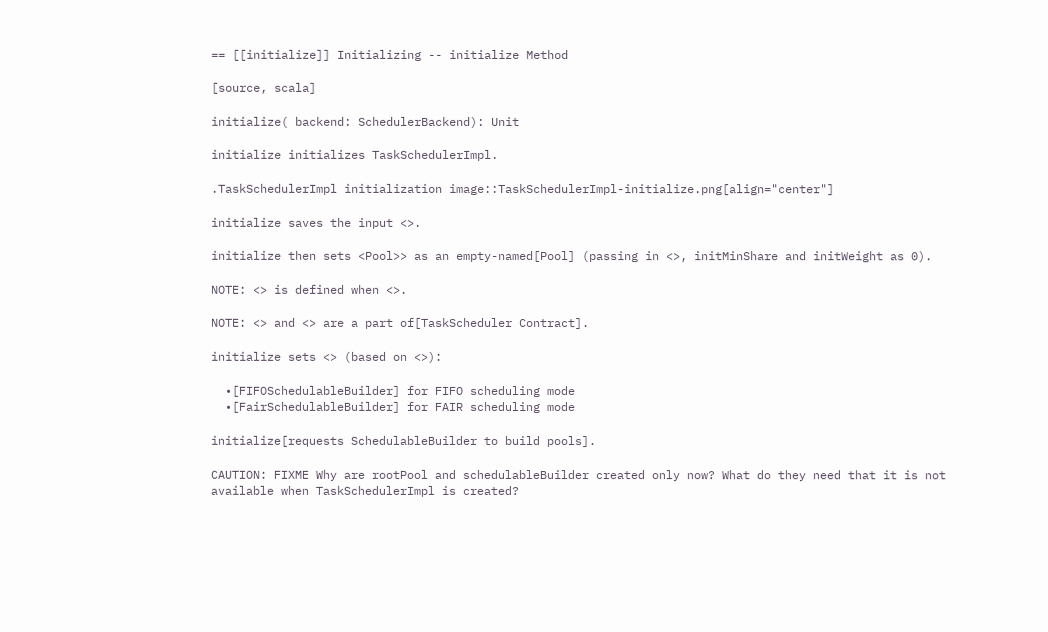== [[initialize]] Initializing -- initialize Method

[source, scala]

initialize( backend: SchedulerBackend): Unit

initialize initializes TaskSchedulerImpl.

.TaskSchedulerImpl initialization image::TaskSchedulerImpl-initialize.png[align="center"]

initialize saves the input <>.

initialize then sets <Pool>> as an empty-named[Pool] (passing in <>, initMinShare and initWeight as 0).

NOTE: <> is defined when <>.

NOTE: <> and <> are a part of[TaskScheduler Contract].

initialize sets <> (based on <>):

  •[FIFOSchedulableBuilder] for FIFO scheduling mode
  •[FairSchedulableBuilder] for FAIR scheduling mode

initialize[requests SchedulableBuilder to build pools].

CAUTION: FIXME Why are rootPool and schedulableBuilder created only now? What do they need that it is not available when TaskSchedulerImpl is created?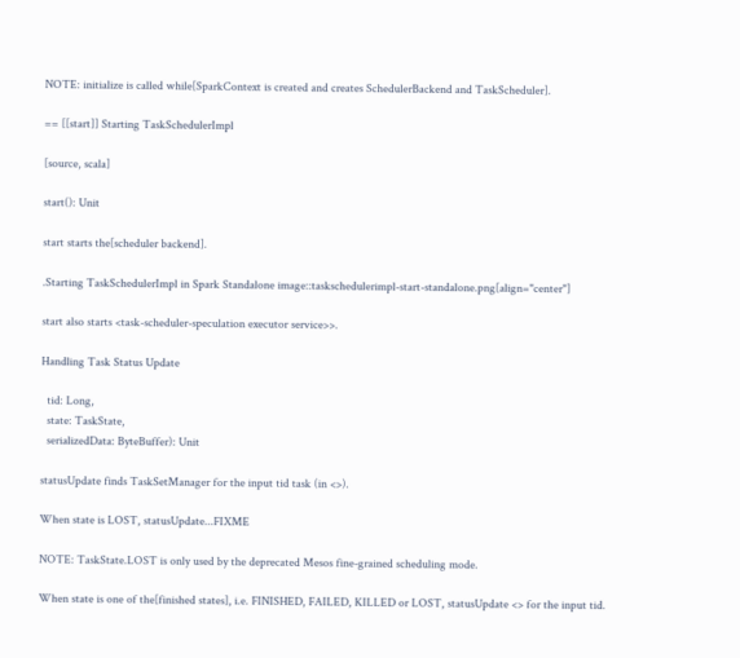NOTE: initialize is called while[SparkContext is created and creates SchedulerBackend and TaskScheduler].

== [[start]] Starting TaskSchedulerImpl

[source, scala]

start(): Unit

start starts the[scheduler backend].

.Starting TaskSchedulerImpl in Spark Standalone image::taskschedulerimpl-start-standalone.png[align="center"]

start also starts <task-scheduler-speculation executor service>>.

Handling Task Status Update

  tid: Long,
  state: TaskState,
  serializedData: ByteBuffer): Unit

statusUpdate finds TaskSetManager for the input tid task (in <>).

When state is LOST, statusUpdate...FIXME

NOTE: TaskState.LOST is only used by the deprecated Mesos fine-grained scheduling mode.

When state is one of the[finished states], i.e. FINISHED, FAILED, KILLED or LOST, statusUpdate <> for the input tid.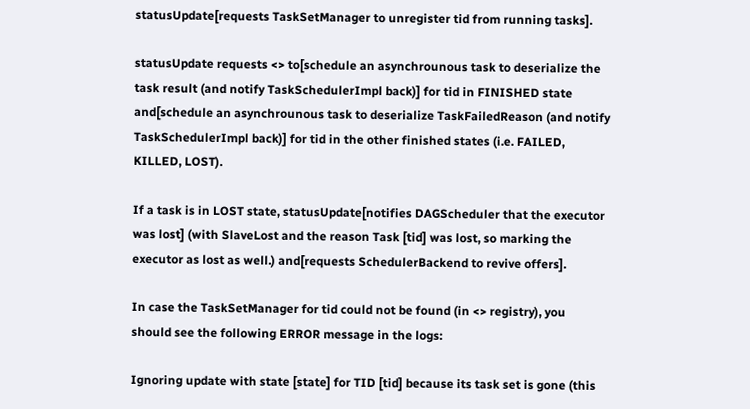statusUpdate[requests TaskSetManager to unregister tid from running tasks].

statusUpdate requests <> to[schedule an asynchrounous task to deserialize the task result (and notify TaskSchedulerImpl back)] for tid in FINISHED state and[schedule an asynchrounous task to deserialize TaskFailedReason (and notify TaskSchedulerImpl back)] for tid in the other finished states (i.e. FAILED, KILLED, LOST).

If a task is in LOST state, statusUpdate[notifies DAGScheduler that the executor was lost] (with SlaveLost and the reason Task [tid] was lost, so marking the executor as lost as well.) and[requests SchedulerBackend to revive offers].

In case the TaskSetManager for tid could not be found (in <> registry), you should see the following ERROR message in the logs:

Ignoring update with state [state] for TID [tid] because its task set is gone (this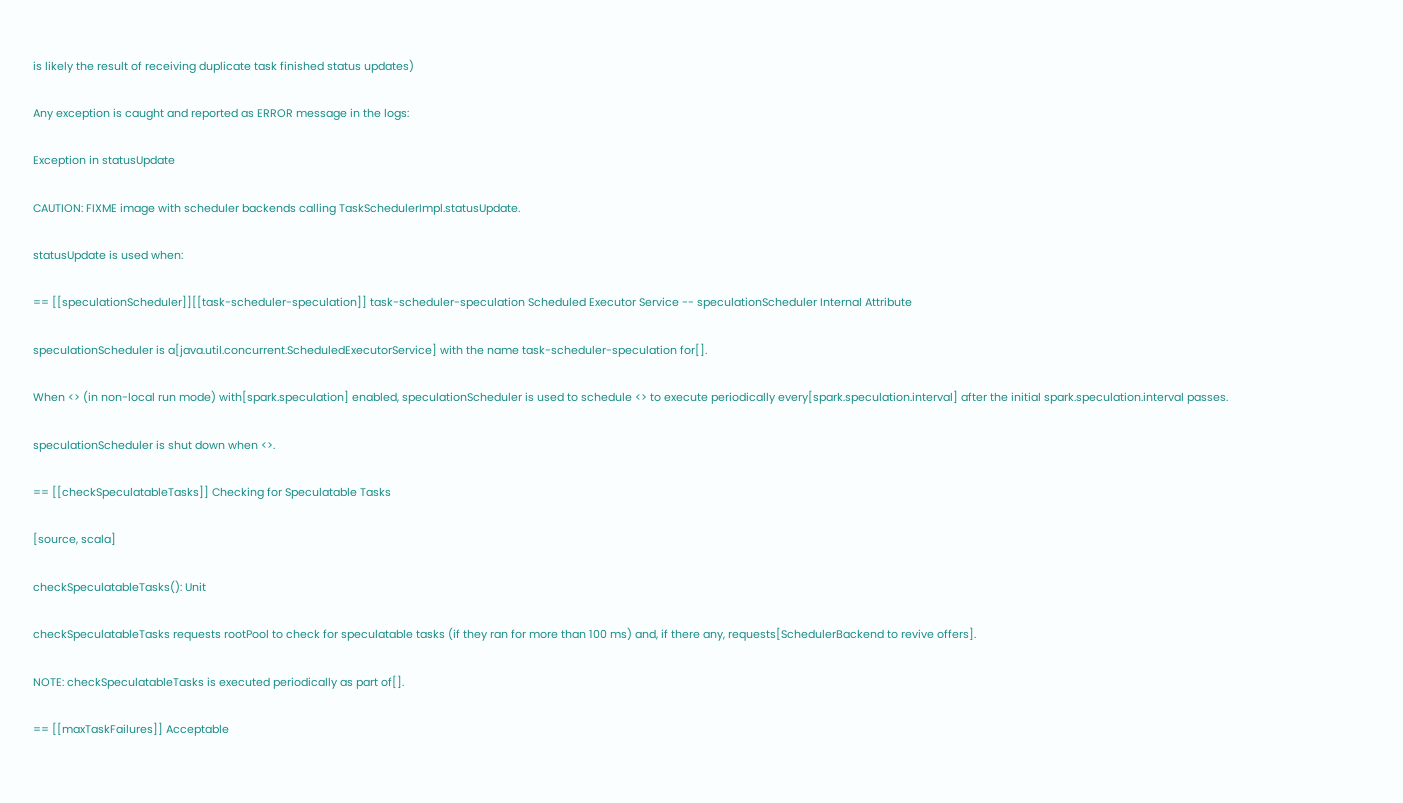is likely the result of receiving duplicate task finished status updates)

Any exception is caught and reported as ERROR message in the logs:

Exception in statusUpdate

CAUTION: FIXME image with scheduler backends calling TaskSchedulerImpl.statusUpdate.

statusUpdate is used when:

== [[speculationScheduler]][[task-scheduler-speculation]] task-scheduler-speculation Scheduled Executor Service -- speculationScheduler Internal Attribute

speculationScheduler is a[java.util.concurrent.ScheduledExecutorService] with the name task-scheduler-speculation for[].

When <> (in non-local run mode) with[spark.speculation] enabled, speculationScheduler is used to schedule <> to execute periodically every[spark.speculation.interval] after the initial spark.speculation.interval passes.

speculationScheduler is shut down when <>.

== [[checkSpeculatableTasks]] Checking for Speculatable Tasks

[source, scala]

checkSpeculatableTasks(): Unit

checkSpeculatableTasks requests rootPool to check for speculatable tasks (if they ran for more than 100 ms) and, if there any, requests[SchedulerBackend to revive offers].

NOTE: checkSpeculatableTasks is executed periodically as part of[].

== [[maxTaskFailures]] Acceptable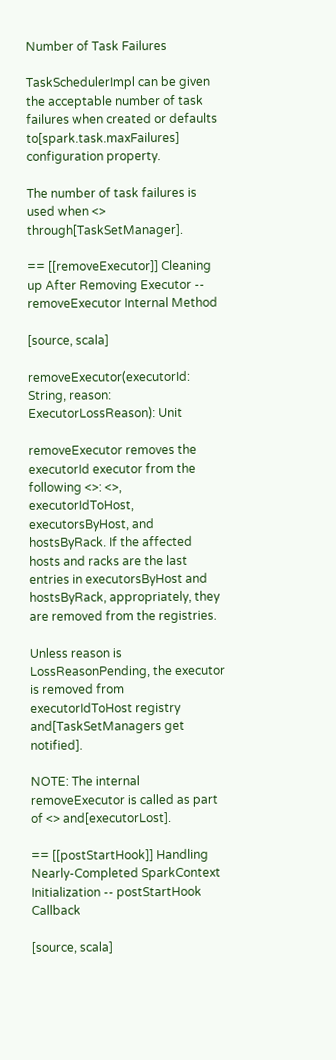Number of Task Failures

TaskSchedulerImpl can be given the acceptable number of task failures when created or defaults to[spark.task.maxFailures] configuration property.

The number of task failures is used when <> through[TaskSetManager].

== [[removeExecutor]] Cleaning up After Removing Executor -- removeExecutor Internal Method

[source, scala]

removeExecutor(executorId: String, reason: ExecutorLossReason): Unit

removeExecutor removes the executorId executor from the following <>: <>, executorIdToHost, executorsByHost, and hostsByRack. If the affected hosts and racks are the last entries in executorsByHost and hostsByRack, appropriately, they are removed from the registries.

Unless reason is LossReasonPending, the executor is removed from executorIdToHost registry and[TaskSetManagers get notified].

NOTE: The internal removeExecutor is called as part of <> and[executorLost].

== [[postStartHook]] Handling Nearly-Completed SparkContext Initialization -- postStartHook Callback

[source, scala]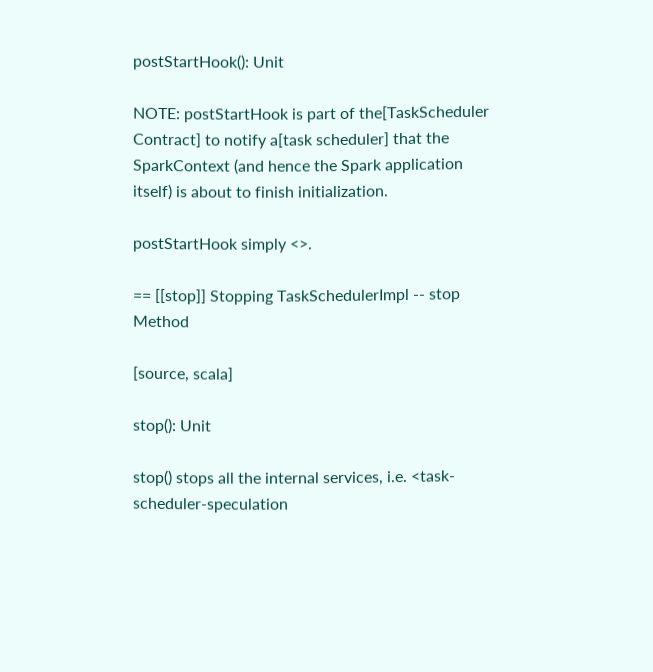postStartHook(): Unit

NOTE: postStartHook is part of the[TaskScheduler Contract] to notify a[task scheduler] that the SparkContext (and hence the Spark application itself) is about to finish initialization.

postStartHook simply <>.

== [[stop]] Stopping TaskSchedulerImpl -- stop Method

[source, scala]

stop(): Unit

stop() stops all the internal services, i.e. <task-scheduler-speculation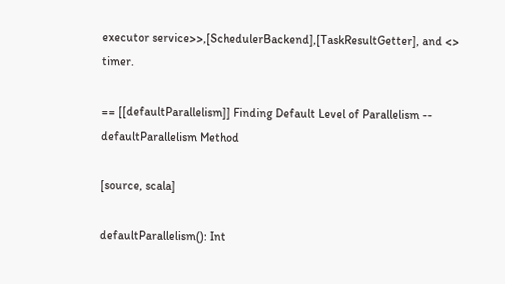executor service>>,[SchedulerBackend],[TaskResultGetter], and <> timer.

== [[defaultParallelism]] Finding Default Level of Parallelism -- defaultParallelism Method

[source, scala]

defaultParallelism(): Int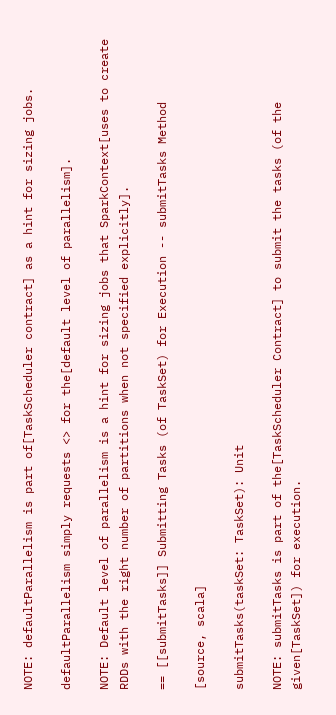NOTE: defaultParallelism is part of[TaskScheduler contract] as a hint for sizing jobs.

defaultParallelism simply requests <> for the[default level of parallelism].

NOTE: Default level of parallelism is a hint for sizing jobs that SparkContext[uses to create RDDs with the right number of partitions when not specified explicitly].

== [[submitTasks]] Submitting Tasks (of TaskSet) for Execution -- submitTasks Method

[source, scala]

submitTasks(taskSet: TaskSet): Unit

NOTE: submitTasks is part of the[TaskScheduler Contract] to submit the tasks (of the given[TaskSet]) for execution.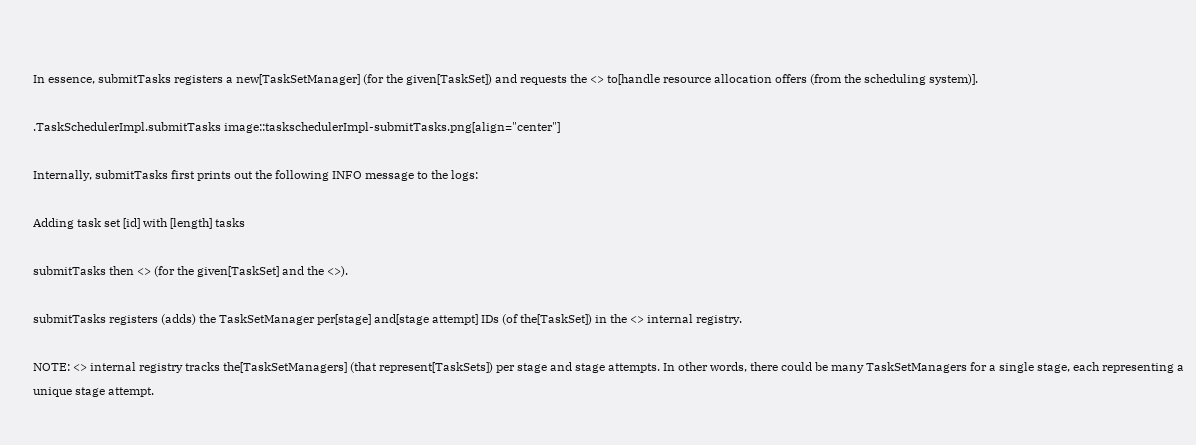In essence, submitTasks registers a new[TaskSetManager] (for the given[TaskSet]) and requests the <> to[handle resource allocation offers (from the scheduling system)].

.TaskSchedulerImpl.submitTasks image::taskschedulerImpl-submitTasks.png[align="center"]

Internally, submitTasks first prints out the following INFO message to the logs:

Adding task set [id] with [length] tasks

submitTasks then <> (for the given[TaskSet] and the <>).

submitTasks registers (adds) the TaskSetManager per[stage] and[stage attempt] IDs (of the[TaskSet]) in the <> internal registry.

NOTE: <> internal registry tracks the[TaskSetManagers] (that represent[TaskSets]) per stage and stage attempts. In other words, there could be many TaskSetManagers for a single stage, each representing a unique stage attempt.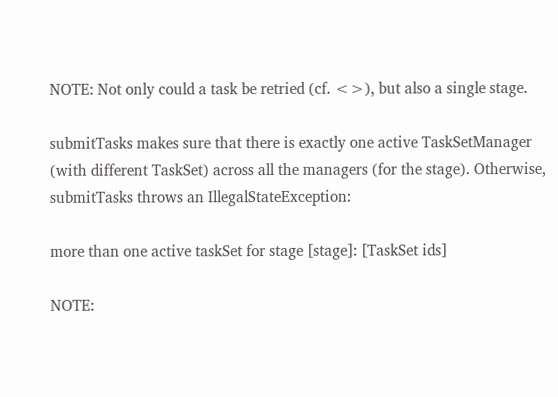NOTE: Not only could a task be retried (cf. <>), but also a single stage.

submitTasks makes sure that there is exactly one active TaskSetManager (with different TaskSet) across all the managers (for the stage). Otherwise, submitTasks throws an IllegalStateException:

more than one active taskSet for stage [stage]: [TaskSet ids]

NOTE: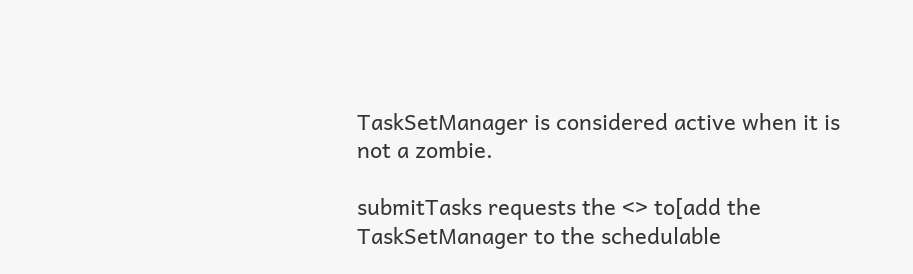TaskSetManager is considered active when it is not a zombie.

submitTasks requests the <> to[add the TaskSetManager to the schedulable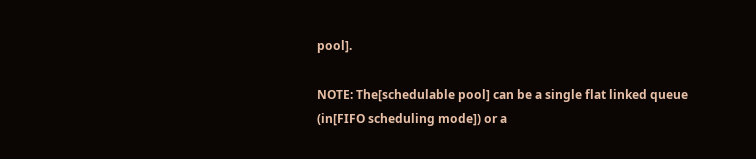pool].

NOTE: The[schedulable pool] can be a single flat linked queue (in[FIFO scheduling mode]) or a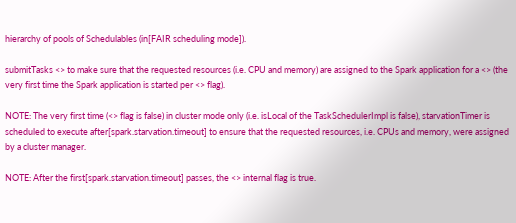hierarchy of pools of Schedulables (in[FAIR scheduling mode]).

submitTasks <> to make sure that the requested resources (i.e. CPU and memory) are assigned to the Spark application for a <> (the very first time the Spark application is started per <> flag).

NOTE: The very first time (<> flag is false) in cluster mode only (i.e. isLocal of the TaskSchedulerImpl is false), starvationTimer is scheduled to execute after[spark.starvation.timeout] to ensure that the requested resources, i.e. CPUs and memory, were assigned by a cluster manager.

NOTE: After the first[spark.starvation.timeout] passes, the <> internal flag is true.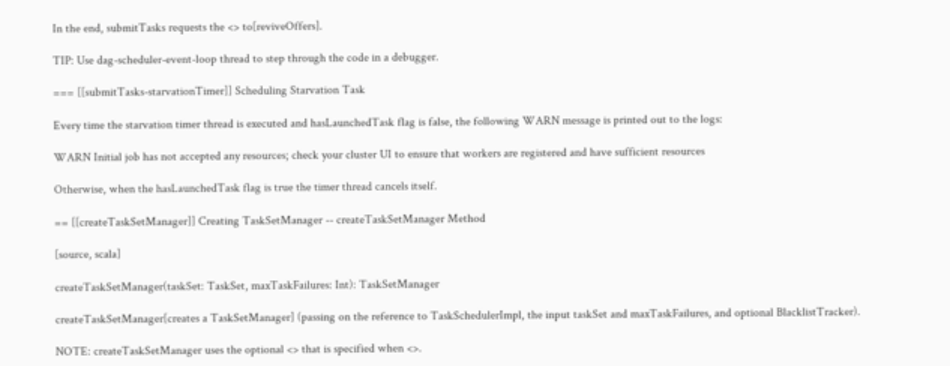In the end, submitTasks requests the <> to[reviveOffers].

TIP: Use dag-scheduler-event-loop thread to step through the code in a debugger.

=== [[submitTasks-starvationTimer]] Scheduling Starvation Task

Every time the starvation timer thread is executed and hasLaunchedTask flag is false, the following WARN message is printed out to the logs:

WARN Initial job has not accepted any resources; check your cluster UI to ensure that workers are registered and have sufficient resources

Otherwise, when the hasLaunchedTask flag is true the timer thread cancels itself.

== [[createTaskSetManager]] Creating TaskSetManager -- createTaskSetManager Method

[source, scala]

createTaskSetManager(taskSet: TaskSet, maxTaskFailures: Int): TaskSetManager

createTaskSetManager[creates a TaskSetManager] (passing on the reference to TaskSchedulerImpl, the input taskSet and maxTaskFailures, and optional BlacklistTracker).

NOTE: createTaskSetManager uses the optional <> that is specified when <>.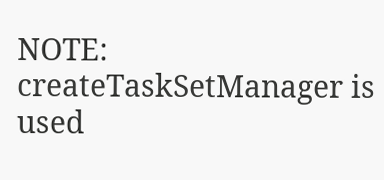NOTE: createTaskSetManager is used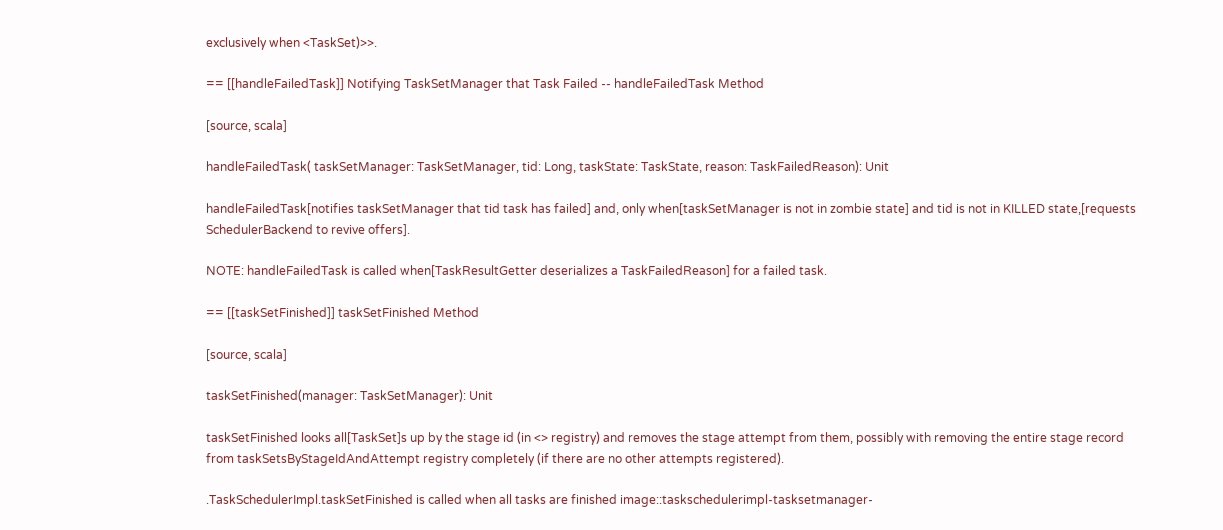exclusively when <TaskSet)>>.

== [[handleFailedTask]] Notifying TaskSetManager that Task Failed -- handleFailedTask Method

[source, scala]

handleFailedTask( taskSetManager: TaskSetManager, tid: Long, taskState: TaskState, reason: TaskFailedReason): Unit

handleFailedTask[notifies taskSetManager that tid task has failed] and, only when[taskSetManager is not in zombie state] and tid is not in KILLED state,[requests SchedulerBackend to revive offers].

NOTE: handleFailedTask is called when[TaskResultGetter deserializes a TaskFailedReason] for a failed task.

== [[taskSetFinished]] taskSetFinished Method

[source, scala]

taskSetFinished(manager: TaskSetManager): Unit

taskSetFinished looks all[TaskSet]s up by the stage id (in <> registry) and removes the stage attempt from them, possibly with removing the entire stage record from taskSetsByStageIdAndAttempt registry completely (if there are no other attempts registered).

.TaskSchedulerImpl.taskSetFinished is called when all tasks are finished image::taskschedulerimpl-tasksetmanager-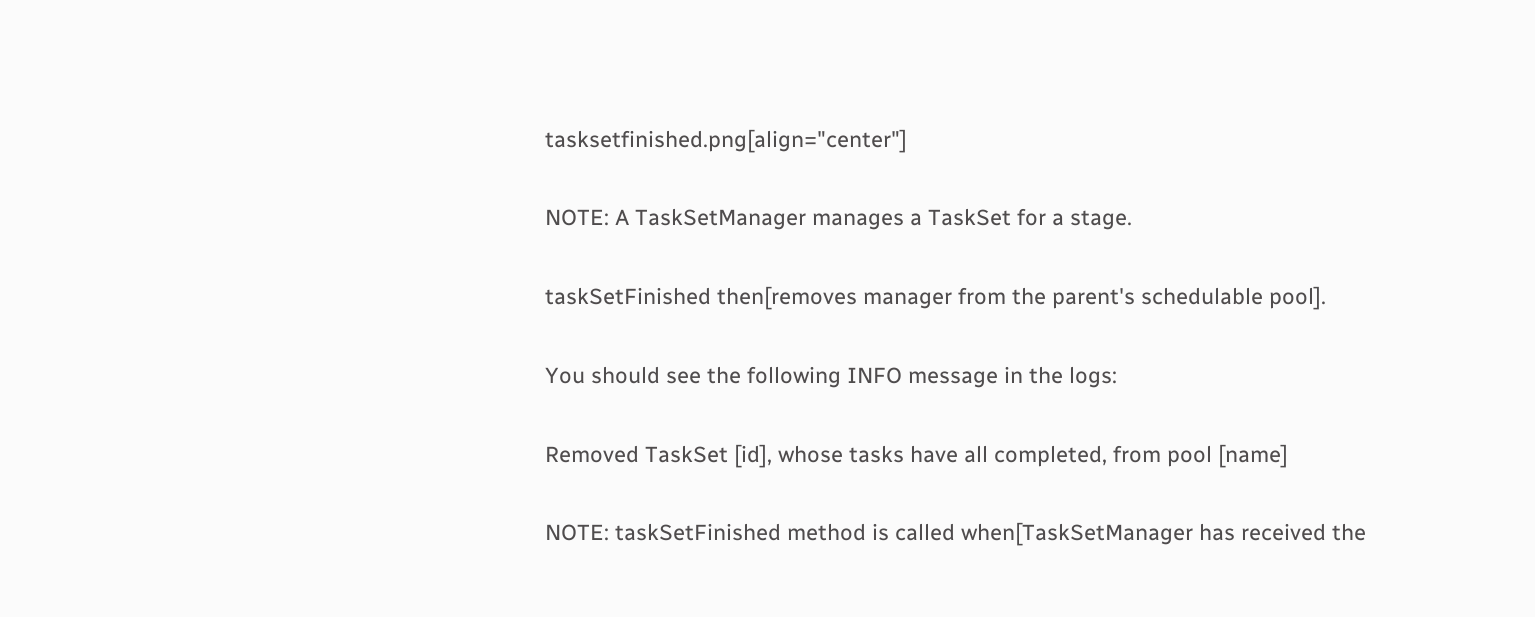tasksetfinished.png[align="center"]

NOTE: A TaskSetManager manages a TaskSet for a stage.

taskSetFinished then[removes manager from the parent's schedulable pool].

You should see the following INFO message in the logs:

Removed TaskSet [id], whose tasks have all completed, from pool [name]

NOTE: taskSetFinished method is called when[TaskSetManager has received the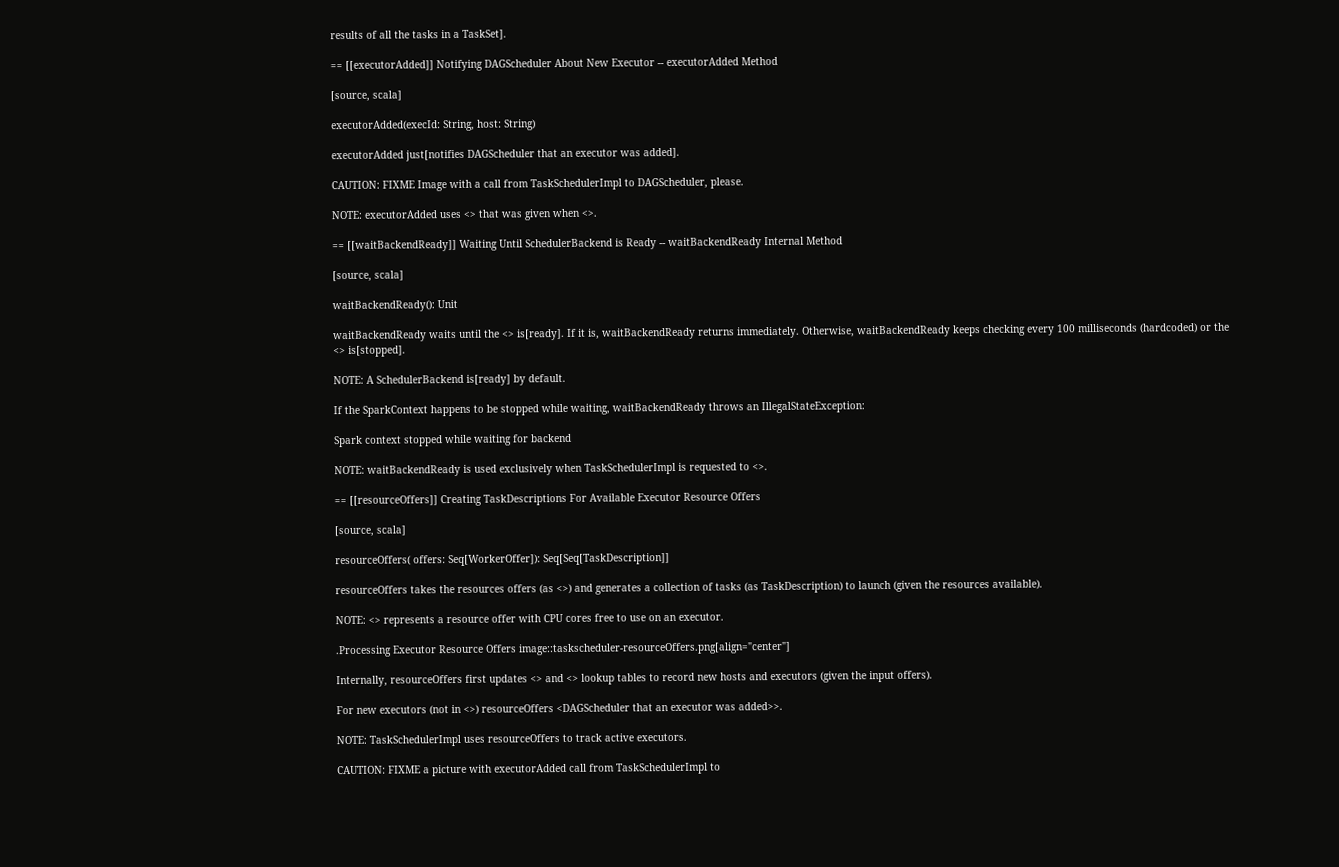results of all the tasks in a TaskSet].

== [[executorAdded]] Notifying DAGScheduler About New Executor -- executorAdded Method

[source, scala]

executorAdded(execId: String, host: String)

executorAdded just[notifies DAGScheduler that an executor was added].

CAUTION: FIXME Image with a call from TaskSchedulerImpl to DAGScheduler, please.

NOTE: executorAdded uses <> that was given when <>.

== [[waitBackendReady]] Waiting Until SchedulerBackend is Ready -- waitBackendReady Internal Method

[source, scala]

waitBackendReady(): Unit

waitBackendReady waits until the <> is[ready]. If it is, waitBackendReady returns immediately. Otherwise, waitBackendReady keeps checking every 100 milliseconds (hardcoded) or the <> is[stopped].

NOTE: A SchedulerBackend is[ready] by default.

If the SparkContext happens to be stopped while waiting, waitBackendReady throws an IllegalStateException:

Spark context stopped while waiting for backend

NOTE: waitBackendReady is used exclusively when TaskSchedulerImpl is requested to <>.

== [[resourceOffers]] Creating TaskDescriptions For Available Executor Resource Offers

[source, scala]

resourceOffers( offers: Seq[WorkerOffer]): Seq[Seq[TaskDescription]]

resourceOffers takes the resources offers (as <>) and generates a collection of tasks (as TaskDescription) to launch (given the resources available).

NOTE: <> represents a resource offer with CPU cores free to use on an executor.

.Processing Executor Resource Offers image::taskscheduler-resourceOffers.png[align="center"]

Internally, resourceOffers first updates <> and <> lookup tables to record new hosts and executors (given the input offers).

For new executors (not in <>) resourceOffers <DAGScheduler that an executor was added>>.

NOTE: TaskSchedulerImpl uses resourceOffers to track active executors.

CAUTION: FIXME a picture with executorAdded call from TaskSchedulerImpl to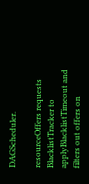DAGScheduler.

resourceOffers requests BlacklistTracker to applyBlacklistTimeout and filters out offers on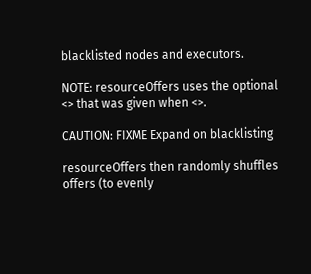blacklisted nodes and executors.

NOTE: resourceOffers uses the optional <> that was given when <>.

CAUTION: FIXME Expand on blacklisting

resourceOffers then randomly shuffles offers (to evenly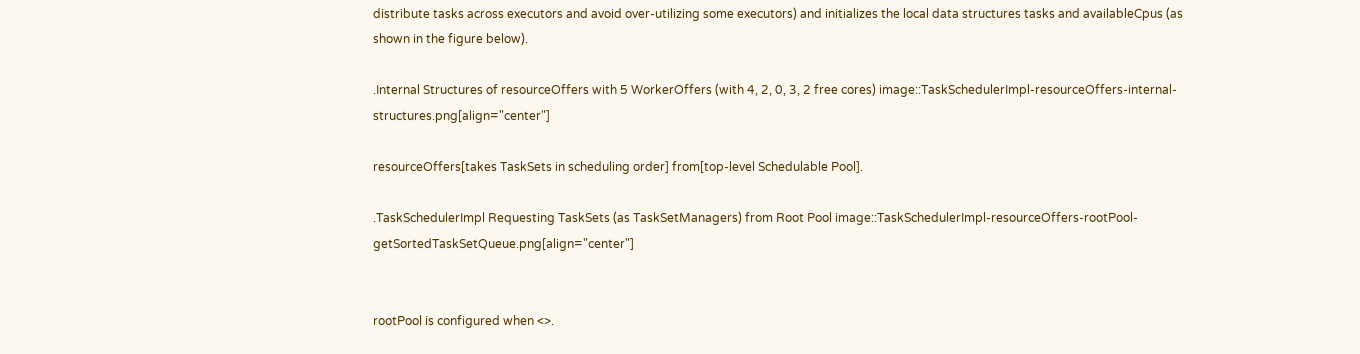distribute tasks across executors and avoid over-utilizing some executors) and initializes the local data structures tasks and availableCpus (as shown in the figure below).

.Internal Structures of resourceOffers with 5 WorkerOffers (with 4, 2, 0, 3, 2 free cores) image::TaskSchedulerImpl-resourceOffers-internal-structures.png[align="center"]

resourceOffers[takes TaskSets in scheduling order] from[top-level Schedulable Pool].

.TaskSchedulerImpl Requesting TaskSets (as TaskSetManagers) from Root Pool image::TaskSchedulerImpl-resourceOffers-rootPool-getSortedTaskSetQueue.png[align="center"]


rootPool is configured when <>.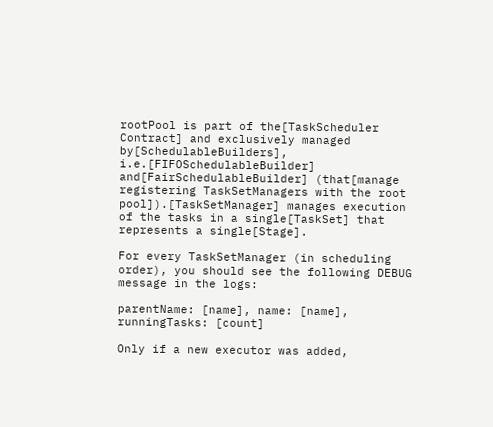rootPool is part of the[TaskScheduler Contract] and exclusively managed by[SchedulableBuilders], i.e.[FIFOSchedulableBuilder] and[FairSchedulableBuilder] (that[manage registering TaskSetManagers with the root pool]).[TaskSetManager] manages execution of the tasks in a single[TaskSet] that represents a single[Stage].

For every TaskSetManager (in scheduling order), you should see the following DEBUG message in the logs:

parentName: [name], name: [name], runningTasks: [count]

Only if a new executor was added,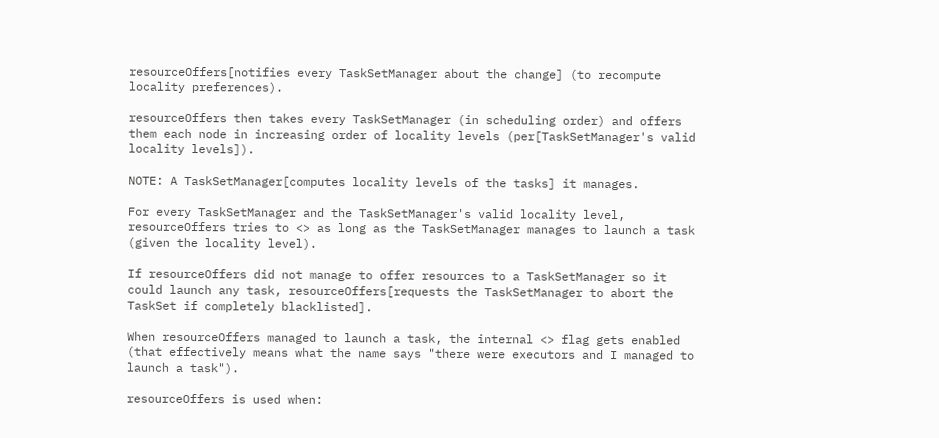resourceOffers[notifies every TaskSetManager about the change] (to recompute locality preferences).

resourceOffers then takes every TaskSetManager (in scheduling order) and offers them each node in increasing order of locality levels (per[TaskSetManager's valid locality levels]).

NOTE: A TaskSetManager[computes locality levels of the tasks] it manages.

For every TaskSetManager and the TaskSetManager's valid locality level, resourceOffers tries to <> as long as the TaskSetManager manages to launch a task (given the locality level).

If resourceOffers did not manage to offer resources to a TaskSetManager so it could launch any task, resourceOffers[requests the TaskSetManager to abort the TaskSet if completely blacklisted].

When resourceOffers managed to launch a task, the internal <> flag gets enabled (that effectively means what the name says "there were executors and I managed to launch a task").

resourceOffers is used when: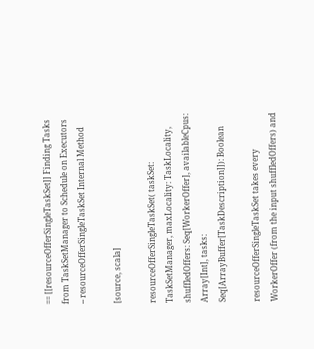== [[resourceOfferSingleTaskSet]] Finding Tasks from TaskSetManager to Schedule on Executors -- resourceOfferSingleTaskSet Internal Method

[source, scala]

resourceOfferSingleTaskSet( taskSet: TaskSetManager, maxLocality: TaskLocality, shuffledOffers: Seq[WorkerOffer], availableCpus: Array[Int], tasks: Seq[ArrayBuffer[TaskDescription]]): Boolean

resourceOfferSingleTaskSet takes every WorkerOffer (from the input shuffledOffers) and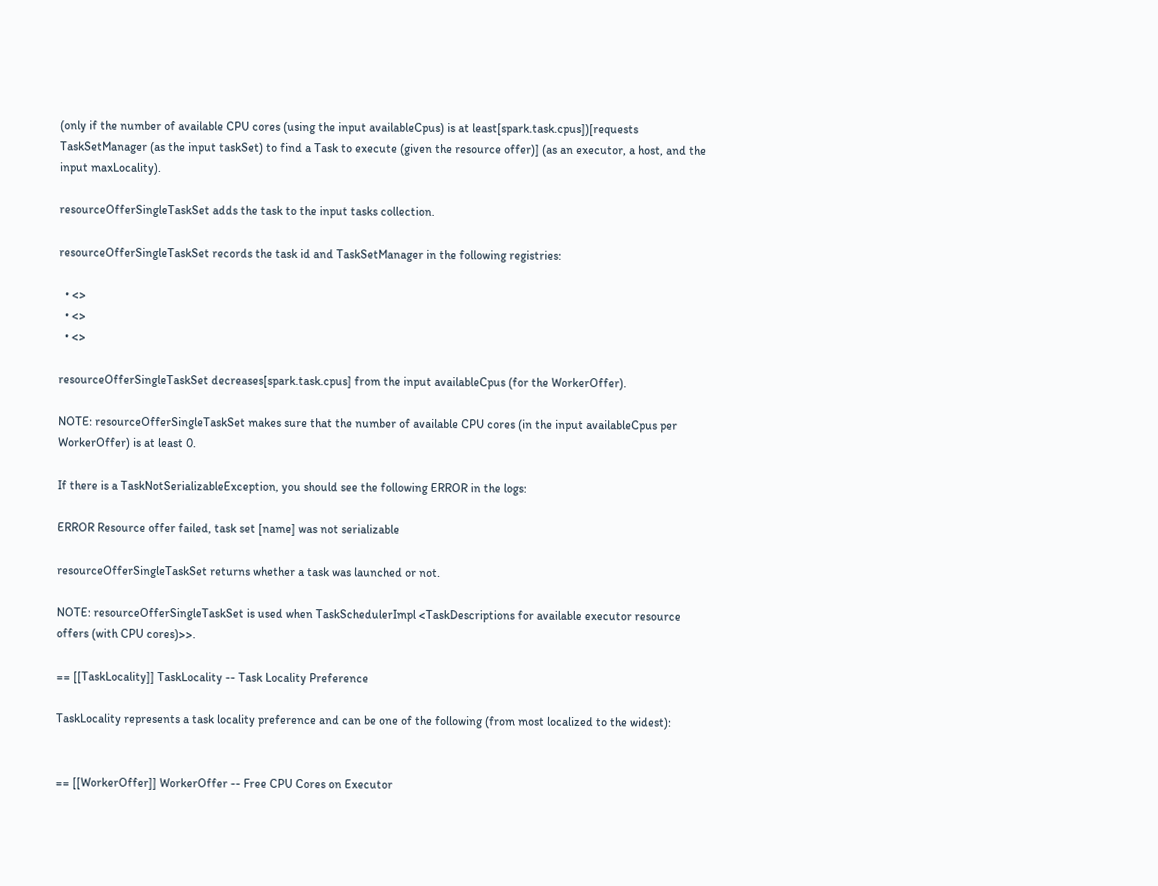(only if the number of available CPU cores (using the input availableCpus) is at least[spark.task.cpus])[requests TaskSetManager (as the input taskSet) to find a Task to execute (given the resource offer)] (as an executor, a host, and the input maxLocality).

resourceOfferSingleTaskSet adds the task to the input tasks collection.

resourceOfferSingleTaskSet records the task id and TaskSetManager in the following registries:

  • <>
  • <>
  • <>

resourceOfferSingleTaskSet decreases[spark.task.cpus] from the input availableCpus (for the WorkerOffer).

NOTE: resourceOfferSingleTaskSet makes sure that the number of available CPU cores (in the input availableCpus per WorkerOffer) is at least 0.

If there is a TaskNotSerializableException, you should see the following ERROR in the logs:

ERROR Resource offer failed, task set [name] was not serializable

resourceOfferSingleTaskSet returns whether a task was launched or not.

NOTE: resourceOfferSingleTaskSet is used when TaskSchedulerImpl <TaskDescriptions for available executor resource offers (with CPU cores)>>.

== [[TaskLocality]] TaskLocality -- Task Locality Preference

TaskLocality represents a task locality preference and can be one of the following (from most localized to the widest):


== [[WorkerOffer]] WorkerOffer -- Free CPU Cores on Executor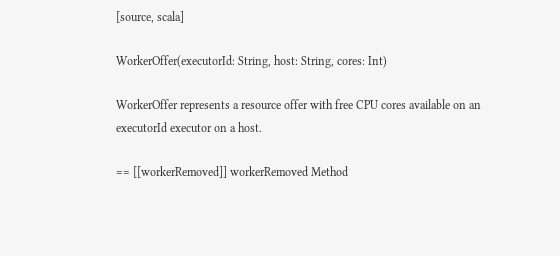[source, scala]

WorkerOffer(executorId: String, host: String, cores: Int)

WorkerOffer represents a resource offer with free CPU cores available on an executorId executor on a host.

== [[workerRemoved]] workerRemoved Method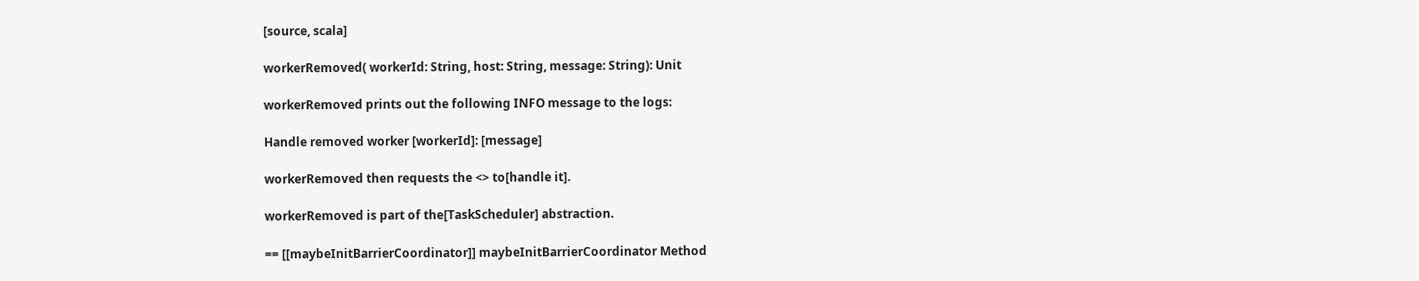[source, scala]

workerRemoved( workerId: String, host: String, message: String): Unit

workerRemoved prints out the following INFO message to the logs:

Handle removed worker [workerId]: [message]

workerRemoved then requests the <> to[handle it].

workerRemoved is part of the[TaskScheduler] abstraction.

== [[maybeInitBarrierCoordinator]] maybeInitBarrierCoordinator Method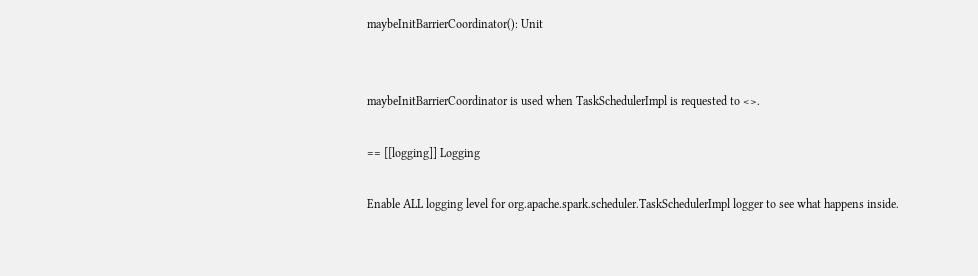maybeInitBarrierCoordinator(): Unit


maybeInitBarrierCoordinator is used when TaskSchedulerImpl is requested to <>.

== [[logging]] Logging

Enable ALL logging level for org.apache.spark.scheduler.TaskSchedulerImpl logger to see what happens inside.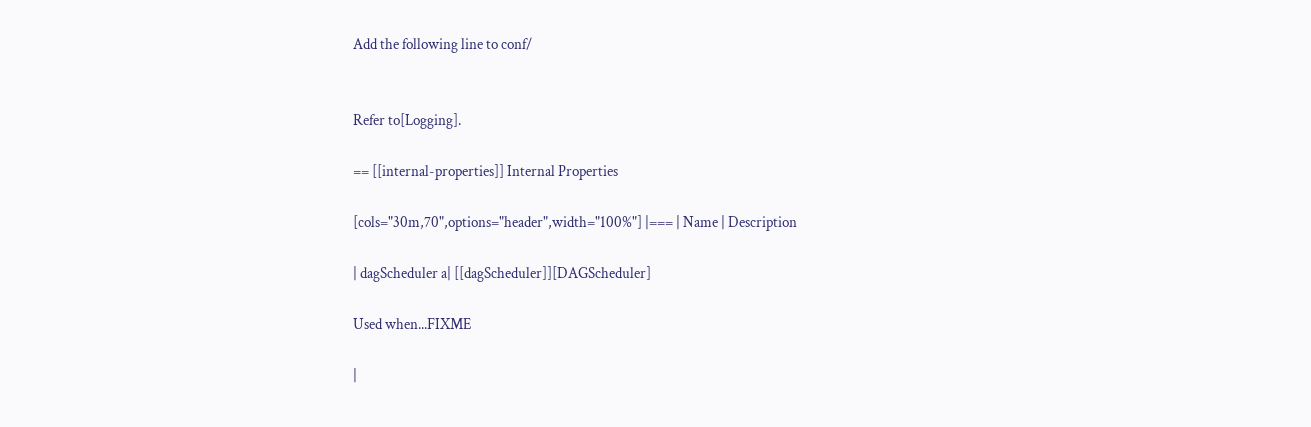Add the following line to conf/


Refer to[Logging].

== [[internal-properties]] Internal Properties

[cols="30m,70",options="header",width="100%"] |=== | Name | Description

| dagScheduler a| [[dagScheduler]][DAGScheduler]

Used when...FIXME

|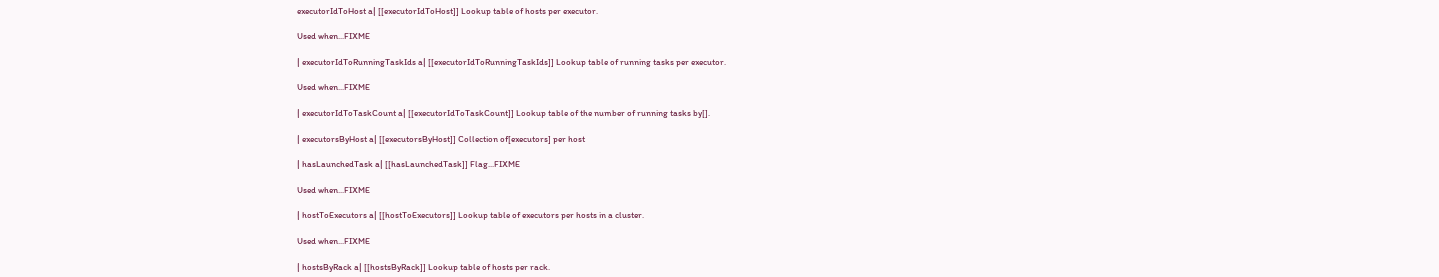executorIdToHost a| [[executorIdToHost]] Lookup table of hosts per executor.

Used when...FIXME

| executorIdToRunningTaskIds a| [[executorIdToRunningTaskIds]] Lookup table of running tasks per executor.

Used when...FIXME

| executorIdToTaskCount a| [[executorIdToTaskCount]] Lookup table of the number of running tasks by[].

| executorsByHost a| [[executorsByHost]] Collection of[executors] per host

| hasLaunchedTask a| [[hasLaunchedTask]] Flag...FIXME

Used when...FIXME

| hostToExecutors a| [[hostToExecutors]] Lookup table of executors per hosts in a cluster.

Used when...FIXME

| hostsByRack a| [[hostsByRack]] Lookup table of hosts per rack.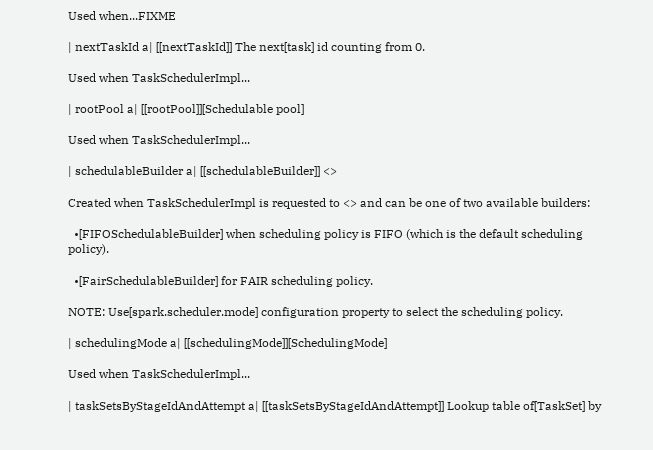Used when...FIXME

| nextTaskId a| [[nextTaskId]] The next[task] id counting from 0.

Used when TaskSchedulerImpl...

| rootPool a| [[rootPool]][Schedulable pool]

Used when TaskSchedulerImpl...

| schedulableBuilder a| [[schedulableBuilder]] <>

Created when TaskSchedulerImpl is requested to <> and can be one of two available builders:

  •[FIFOSchedulableBuilder] when scheduling policy is FIFO (which is the default scheduling policy).

  •[FairSchedulableBuilder] for FAIR scheduling policy.

NOTE: Use[spark.scheduler.mode] configuration property to select the scheduling policy.

| schedulingMode a| [[schedulingMode]][SchedulingMode]

Used when TaskSchedulerImpl...

| taskSetsByStageIdAndAttempt a| [[taskSetsByStageIdAndAttempt]] Lookup table of[TaskSet] by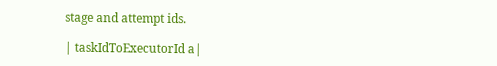stage and attempt ids.

| taskIdToExecutorId a|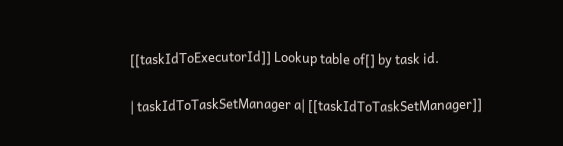[[taskIdToExecutorId]] Lookup table of[] by task id.

| taskIdToTaskSetManager a| [[taskIdToTaskSetManager]]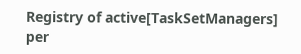Registry of active[TaskSetManagers] per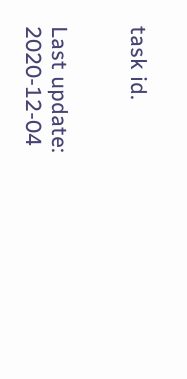task id.


Last update: 2020-12-04